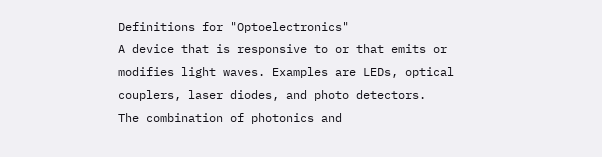Definitions for "Optoelectronics"
A device that is responsive to or that emits or modifies light waves. Examples are LEDs, optical couplers, laser diodes, and photo detectors.
The combination of photonics and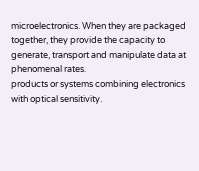microelectronics. When they are packaged together, they provide the capacity to generate, transport and manipulate data at phenomenal rates.
products or systems combining electronics with optical sensitivity.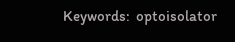Keywords:  optoisolator